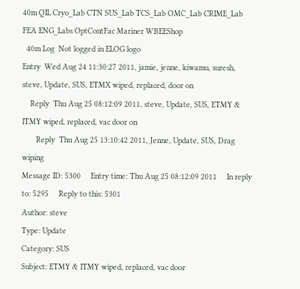40m QIL Cryo_Lab CTN SUS_Lab TCS_Lab OMC_Lab CRIME_Lab FEA ENG_Labs OptContFac Mariner WBEEShop
  40m Log  Not logged in ELOG logo
Entry  Wed Aug 24 11:30:27 2011, jamie, jenne, kiwamu, suresh, steve, Update, SUS, ETMX wiped, replaced, door on
    Reply  Thu Aug 25 08:12:09 2011, steve, Update, SUS, ETMY & ITMY wiped, replaced, vac door on
       Reply  Thu Aug 25 13:10:42 2011, Jenne, Update, SUS, Drag wiping
Message ID: 5300     Entry time: Thu Aug 25 08:12:09 2011     In reply to: 5295     Reply to this: 5301
Author: steve
Type: Update
Category: SUS
Subject: ETMY & ITMY wiped, replaced, vac door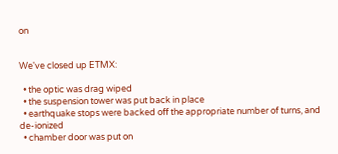on


We've closed up ETMX:

  • the optic was drag wiped
  • the suspension tower was put back in place
  • earthquake stops were backed off the appropriate number of turns, and de-ionized
  • chamber door was put on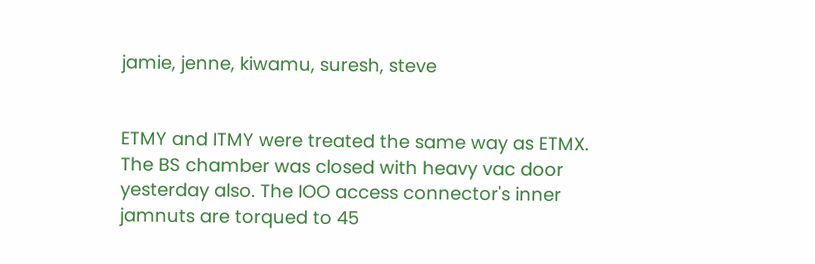jamie, jenne, kiwamu, suresh, steve


ETMY and ITMY were treated the same way as ETMX. The BS chamber was closed with heavy vac door yesterday also. The IOO access connector's inner jamnuts are torqued to 45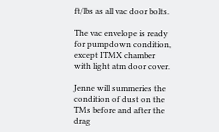ft/lbs as all vac door bolts.

The vac envelope is ready for pumpdown condition, except ITMX chamber with light atm door cover.

Jenne will summeries the condition of dust on the  TMs before and after the drag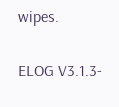wipes.

ELOG V3.1.3-